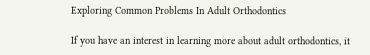Exploring Common Problems In Adult Orthodontics

If you have an interest in learning more about adult orthodontics, it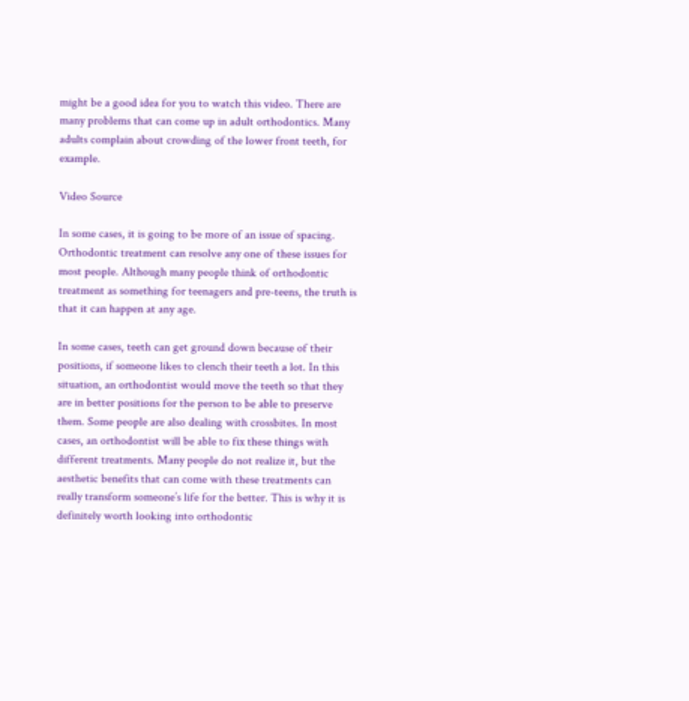might be a good idea for you to watch this video. There are many problems that can come up in adult orthodontics. Many adults complain about crowding of the lower front teeth, for example.

Video Source

In some cases, it is going to be more of an issue of spacing. Orthodontic treatment can resolve any one of these issues for most people. Although many people think of orthodontic treatment as something for teenagers and pre-teens, the truth is that it can happen at any age.

In some cases, teeth can get ground down because of their positions, if someone likes to clench their teeth a lot. In this situation, an orthodontist would move the teeth so that they are in better positions for the person to be able to preserve them. Some people are also dealing with crossbites. In most cases, an orthodontist will be able to fix these things with different treatments. Many people do not realize it, but the aesthetic benefits that can come with these treatments can really transform someone’s life for the better. This is why it is definitely worth looking into orthodontic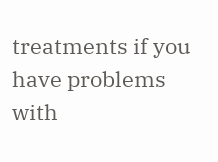treatments if you have problems with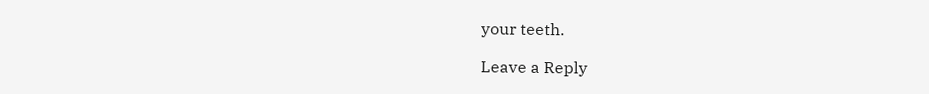your teeth.

Leave a Reply